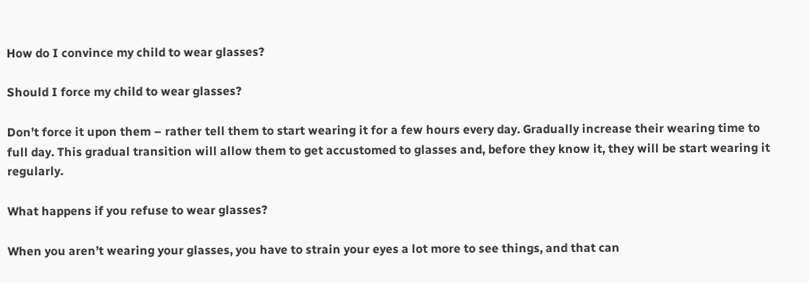How do I convince my child to wear glasses?

Should I force my child to wear glasses?

Don’t force it upon them – rather tell them to start wearing it for a few hours every day. Gradually increase their wearing time to full day. This gradual transition will allow them to get accustomed to glasses and, before they know it, they will be start wearing it regularly.

What happens if you refuse to wear glasses?

When you aren’t wearing your glasses, you have to strain your eyes a lot more to see things, and that can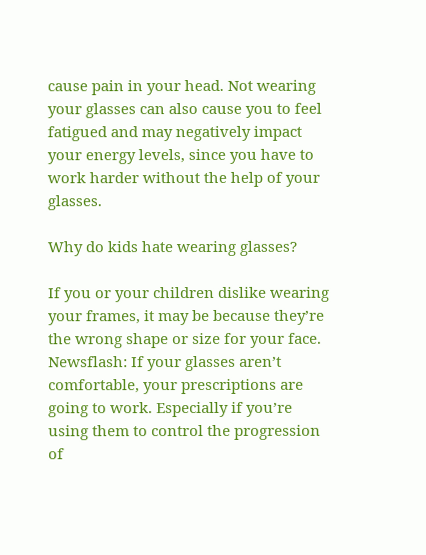cause pain in your head. Not wearing your glasses can also cause you to feel fatigued and may negatively impact your energy levels, since you have to work harder without the help of your glasses.

Why do kids hate wearing glasses?

If you or your children dislike wearing your frames, it may be because they’re the wrong shape or size for your face. Newsflash: If your glasses aren’t comfortable, your prescriptions are going to work. Especially if you’re using them to control the progression of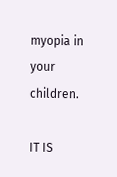myopia in your children.

IT IS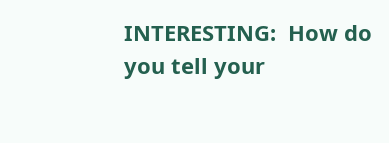INTERESTING:  How do you tell your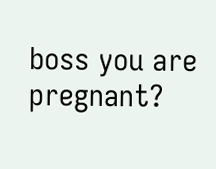boss you are pregnant?